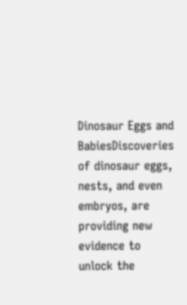Dinosaur Eggs and BabiesDiscoveries of dinosaur eggs, nests, and even embryos, are providing new evidence to unlock the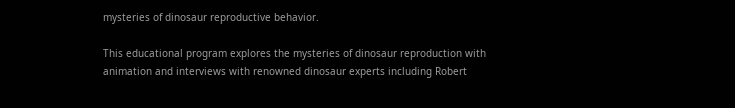mysteries of dinosaur reproductive behavior.

This educational program explores the mysteries of dinosaur reproduction with animation and interviews with renowned dinosaur experts including Robert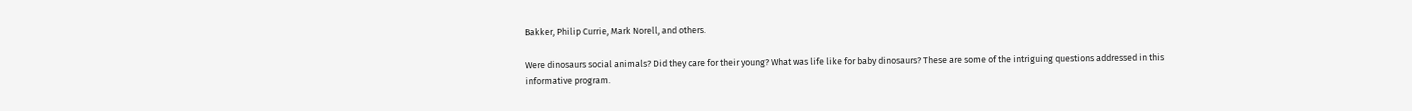Bakker, Philip Currie, Mark Norell, and others.

Were dinosaurs social animals? Did they care for their young? What was life like for baby dinosaurs? These are some of the intriguing questions addressed in this informative program.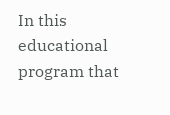In this educational program that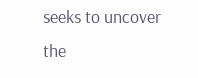seeks to uncover the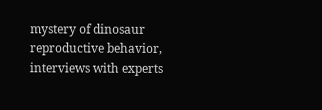mystery of dinosaur reproductive behavior, interviews with experts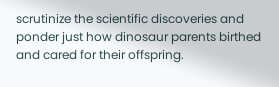scrutinize the scientific discoveries and ponder just how dinosaur parents birthed and cared for their offspring.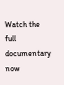Watch the full documentary now